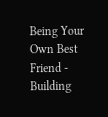Being Your Own Best Friend - Building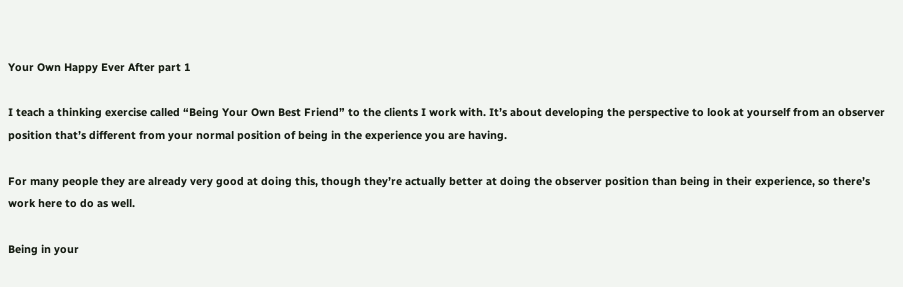Your Own Happy Ever After part 1

I teach a thinking exercise called “Being Your Own Best Friend” to the clients I work with. It’s about developing the perspective to look at yourself from an observer position that’s different from your normal position of being in the experience you are having.

For many people they are already very good at doing this, though they’re actually better at doing the observer position than being in their experience, so there’s work here to do as well.

Being in your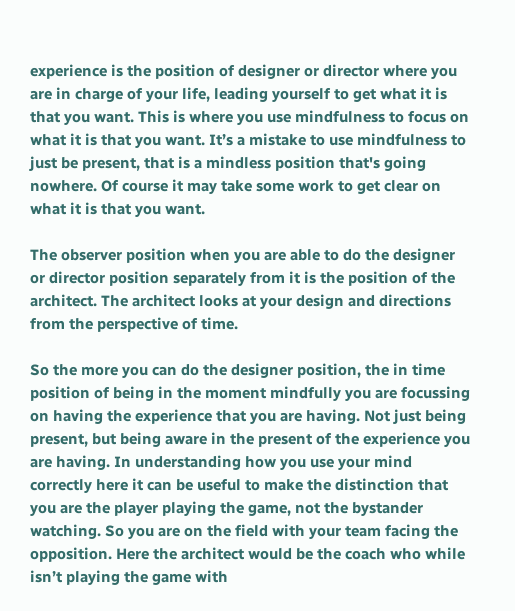experience is the position of designer or director where you are in charge of your life, leading yourself to get what it is that you want. This is where you use mindfulness to focus on what it is that you want. It’s a mistake to use mindfulness to just be present, that is a mindless position that's going nowhere. Of course it may take some work to get clear on what it is that you want.

The observer position when you are able to do the designer or director position separately from it is the position of the architect. The architect looks at your design and directions from the perspective of time.

So the more you can do the designer position, the in time position of being in the moment mindfully you are focussing on having the experience that you are having. Not just being present, but being aware in the present of the experience you are having. In understanding how you use your mind correctly here it can be useful to make the distinction that you are the player playing the game, not the bystander watching. So you are on the field with your team facing the opposition. Here the architect would be the coach who while isn’t playing the game with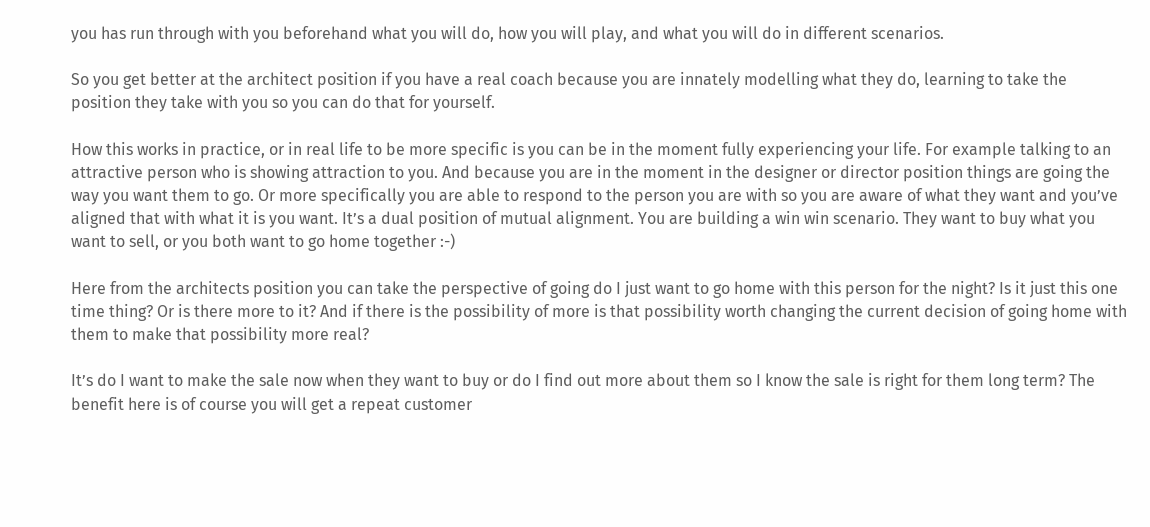you has run through with you beforehand what you will do, how you will play, and what you will do in different scenarios.

So you get better at the architect position if you have a real coach because you are innately modelling what they do, learning to take the position they take with you so you can do that for yourself.

How this works in practice, or in real life to be more specific is you can be in the moment fully experiencing your life. For example talking to an attractive person who is showing attraction to you. And because you are in the moment in the designer or director position things are going the way you want them to go. Or more specifically you are able to respond to the person you are with so you are aware of what they want and you’ve aligned that with what it is you want. It’s a dual position of mutual alignment. You are building a win win scenario. They want to buy what you want to sell, or you both want to go home together :-)

Here from the architects position you can take the perspective of going do I just want to go home with this person for the night? Is it just this one time thing? Or is there more to it? And if there is the possibility of more is that possibility worth changing the current decision of going home with them to make that possibility more real?

It’s do I want to make the sale now when they want to buy or do I find out more about them so I know the sale is right for them long term? The benefit here is of course you will get a repeat customer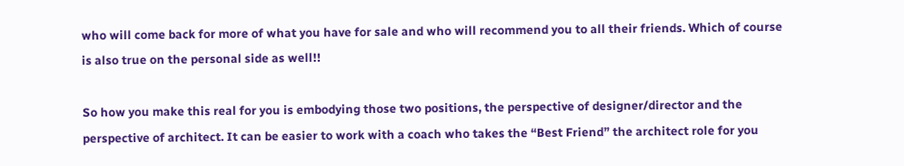who will come back for more of what you have for sale and who will recommend you to all their friends. Which of course is also true on the personal side as well!!

So how you make this real for you is embodying those two positions, the perspective of designer/director and the perspective of architect. It can be easier to work with a coach who takes the “Best Friend” the architect role for you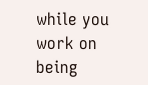while you work on being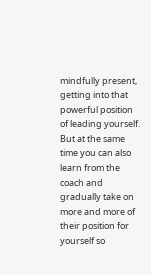mindfully present, getting into that powerful position of leading yourself. But at the same time you can also learn from the coach and gradually take on more and more of their position for yourself so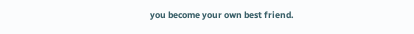you become your own best friend.